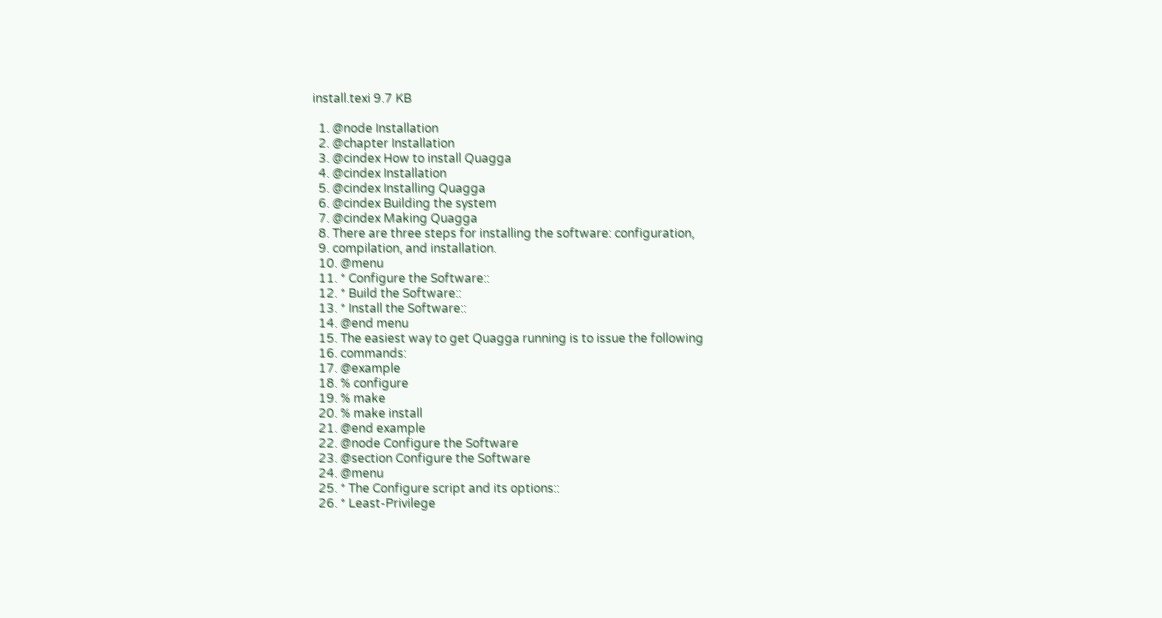install.texi 9.7 KB

  1. @node Installation
  2. @chapter Installation
  3. @cindex How to install Quagga
  4. @cindex Installation
  5. @cindex Installing Quagga
  6. @cindex Building the system
  7. @cindex Making Quagga
  8. There are three steps for installing the software: configuration,
  9. compilation, and installation.
  10. @menu
  11. * Configure the Software::
  12. * Build the Software::
  13. * Install the Software::
  14. @end menu
  15. The easiest way to get Quagga running is to issue the following
  16. commands:
  17. @example
  18. % configure
  19. % make
  20. % make install
  21. @end example
  22. @node Configure the Software
  23. @section Configure the Software
  24. @menu
  25. * The Configure script and its options::
  26. * Least-Privilege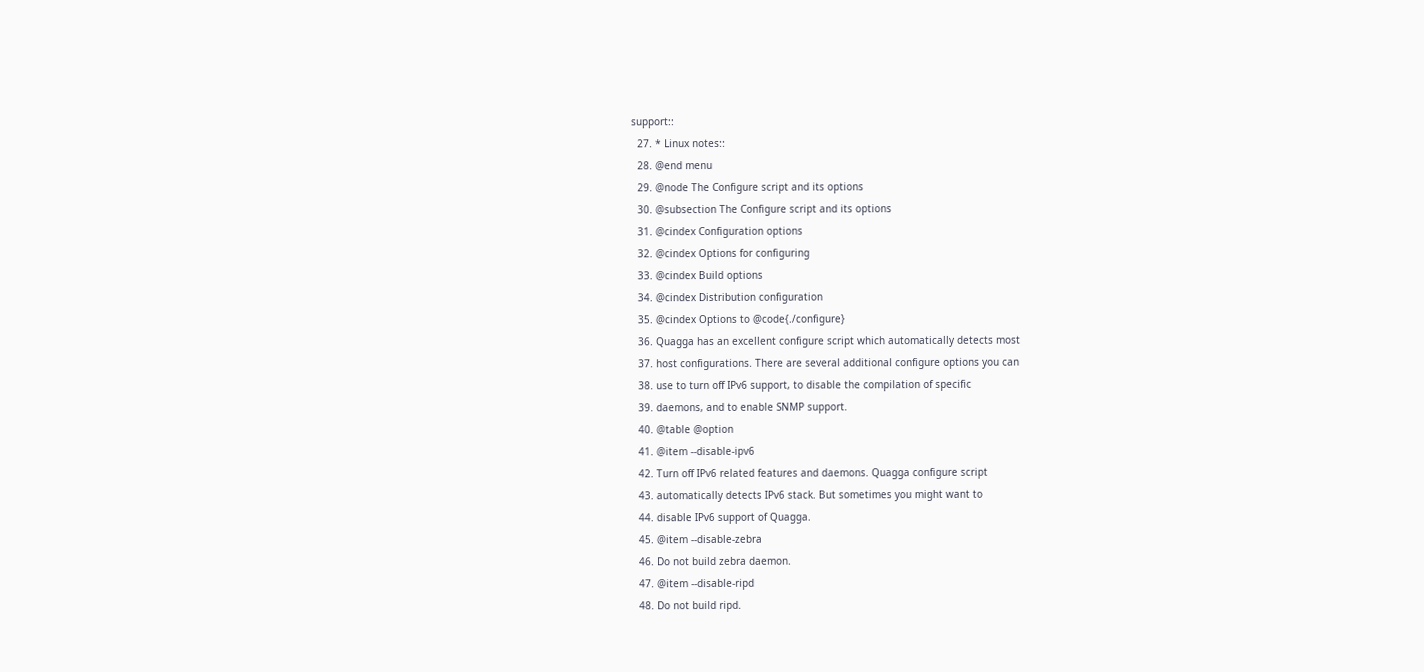support::
  27. * Linux notes::
  28. @end menu
  29. @node The Configure script and its options
  30. @subsection The Configure script and its options
  31. @cindex Configuration options
  32. @cindex Options for configuring
  33. @cindex Build options
  34. @cindex Distribution configuration
  35. @cindex Options to @code{./configure}
  36. Quagga has an excellent configure script which automatically detects most
  37. host configurations. There are several additional configure options you can
  38. use to turn off IPv6 support, to disable the compilation of specific
  39. daemons, and to enable SNMP support.
  40. @table @option
  41. @item --disable-ipv6
  42. Turn off IPv6 related features and daemons. Quagga configure script
  43. automatically detects IPv6 stack. But sometimes you might want to
  44. disable IPv6 support of Quagga.
  45. @item --disable-zebra
  46. Do not build zebra daemon.
  47. @item --disable-ripd
  48. Do not build ripd.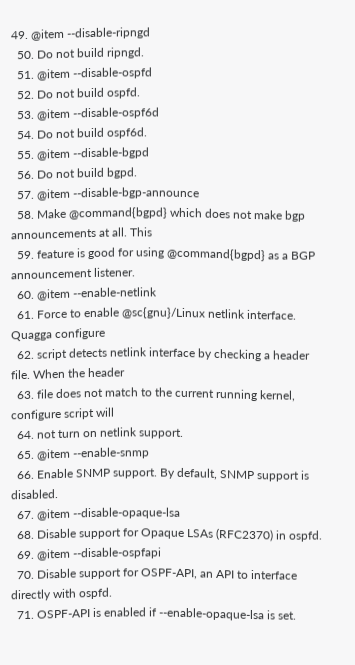49. @item --disable-ripngd
  50. Do not build ripngd.
  51. @item --disable-ospfd
  52. Do not build ospfd.
  53. @item --disable-ospf6d
  54. Do not build ospf6d.
  55. @item --disable-bgpd
  56. Do not build bgpd.
  57. @item --disable-bgp-announce
  58. Make @command{bgpd} which does not make bgp announcements at all. This
  59. feature is good for using @command{bgpd} as a BGP announcement listener.
  60. @item --enable-netlink
  61. Force to enable @sc{gnu}/Linux netlink interface. Quagga configure
  62. script detects netlink interface by checking a header file. When the header
  63. file does not match to the current running kernel, configure script will
  64. not turn on netlink support.
  65. @item --enable-snmp
  66. Enable SNMP support. By default, SNMP support is disabled.
  67. @item --disable-opaque-lsa
  68. Disable support for Opaque LSAs (RFC2370) in ospfd.
  69. @item --disable-ospfapi
  70. Disable support for OSPF-API, an API to interface directly with ospfd.
  71. OSPF-API is enabled if --enable-opaque-lsa is set.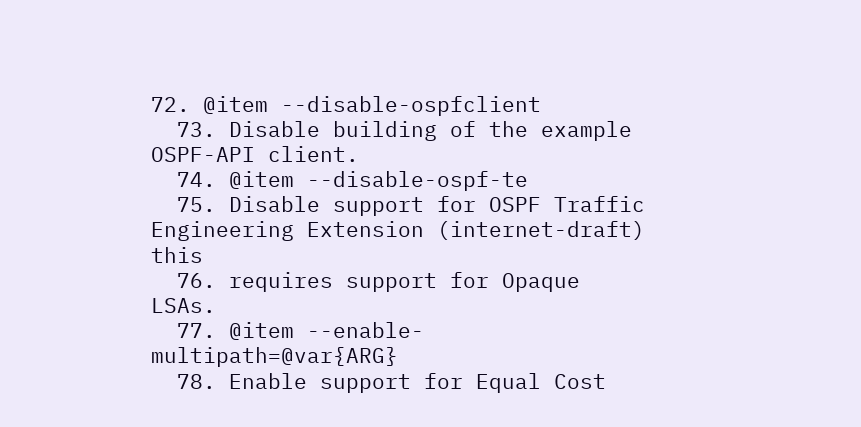72. @item --disable-ospfclient
  73. Disable building of the example OSPF-API client.
  74. @item --disable-ospf-te
  75. Disable support for OSPF Traffic Engineering Extension (internet-draft) this
  76. requires support for Opaque LSAs.
  77. @item --enable-multipath=@var{ARG}
  78. Enable support for Equal Cost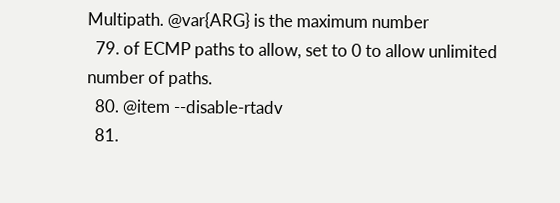Multipath. @var{ARG} is the maximum number
  79. of ECMP paths to allow, set to 0 to allow unlimited number of paths.
  80. @item --disable-rtadv
  81.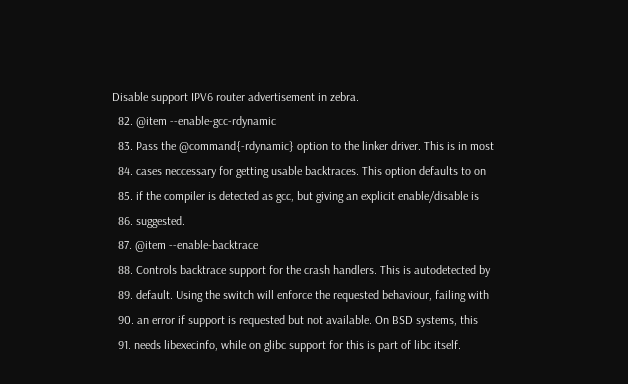Disable support IPV6 router advertisement in zebra.
  82. @item --enable-gcc-rdynamic
  83. Pass the @command{-rdynamic} option to the linker driver. This is in most
  84. cases neccessary for getting usable backtraces. This option defaults to on
  85. if the compiler is detected as gcc, but giving an explicit enable/disable is
  86. suggested.
  87. @item --enable-backtrace
  88. Controls backtrace support for the crash handlers. This is autodetected by
  89. default. Using the switch will enforce the requested behaviour, failing with
  90. an error if support is requested but not available. On BSD systems, this
  91. needs libexecinfo, while on glibc support for this is part of libc itself.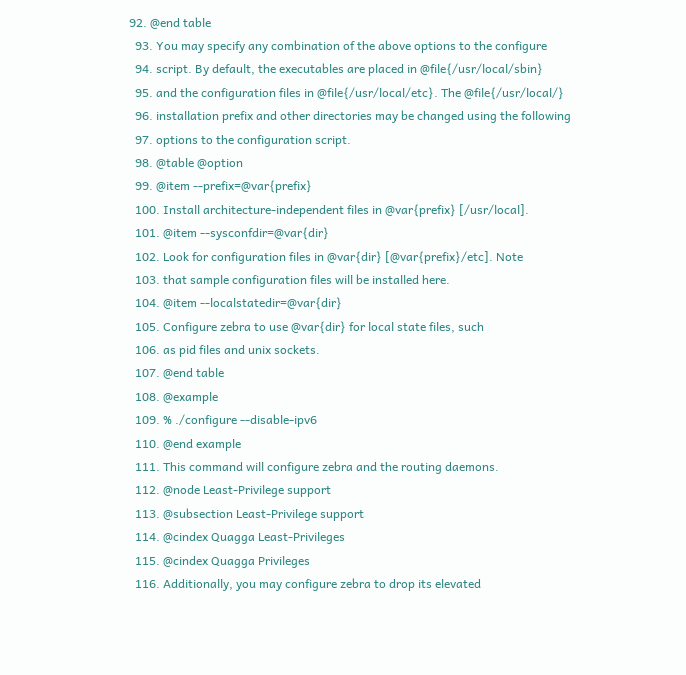92. @end table
  93. You may specify any combination of the above options to the configure
  94. script. By default, the executables are placed in @file{/usr/local/sbin}
  95. and the configuration files in @file{/usr/local/etc}. The @file{/usr/local/}
  96. installation prefix and other directories may be changed using the following
  97. options to the configuration script.
  98. @table @option
  99. @item --prefix=@var{prefix}
  100. Install architecture-independent files in @var{prefix} [/usr/local].
  101. @item --sysconfdir=@var{dir}
  102. Look for configuration files in @var{dir} [@var{prefix}/etc]. Note
  103. that sample configuration files will be installed here.
  104. @item --localstatedir=@var{dir}
  105. Configure zebra to use @var{dir} for local state files, such
  106. as pid files and unix sockets.
  107. @end table
  108. @example
  109. % ./configure --disable-ipv6
  110. @end example
  111. This command will configure zebra and the routing daemons.
  112. @node Least-Privilege support
  113. @subsection Least-Privilege support
  114. @cindex Quagga Least-Privileges
  115. @cindex Quagga Privileges
  116. Additionally, you may configure zebra to drop its elevated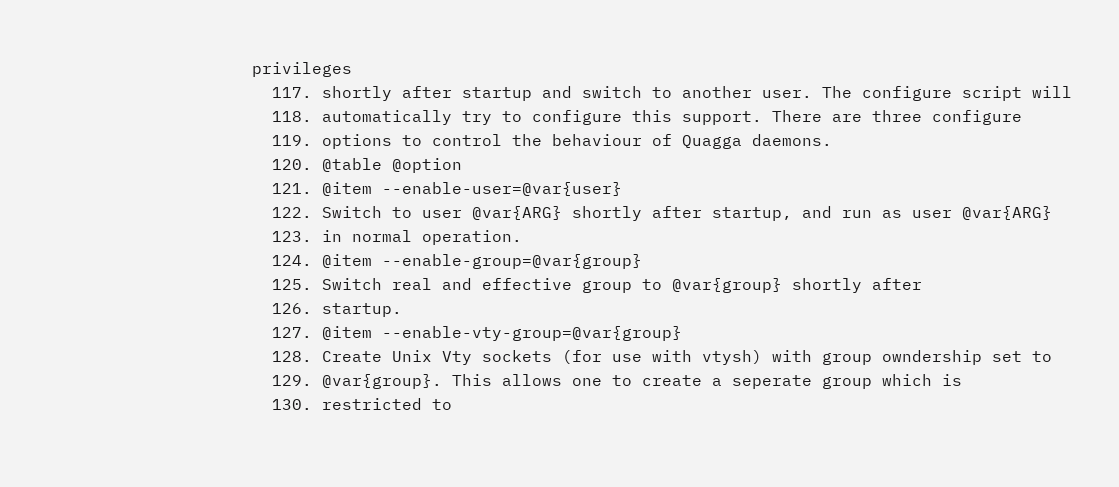privileges
  117. shortly after startup and switch to another user. The configure script will
  118. automatically try to configure this support. There are three configure
  119. options to control the behaviour of Quagga daemons.
  120. @table @option
  121. @item --enable-user=@var{user}
  122. Switch to user @var{ARG} shortly after startup, and run as user @var{ARG}
  123. in normal operation.
  124. @item --enable-group=@var{group}
  125. Switch real and effective group to @var{group} shortly after
  126. startup.
  127. @item --enable-vty-group=@var{group}
  128. Create Unix Vty sockets (for use with vtysh) with group owndership set to
  129. @var{group}. This allows one to create a seperate group which is
  130. restricted to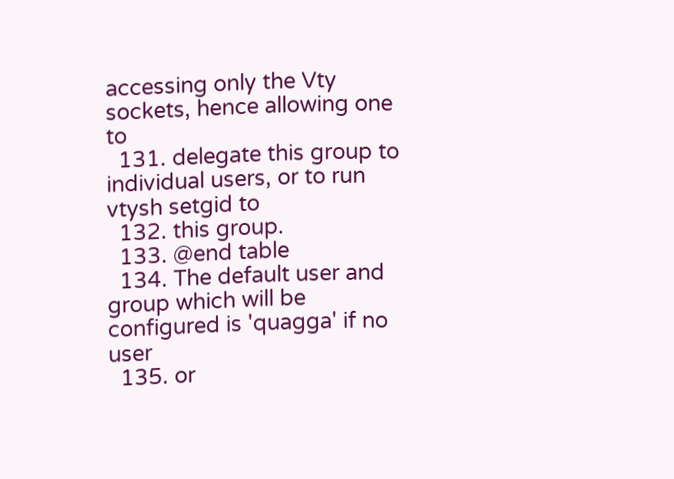accessing only the Vty sockets, hence allowing one to
  131. delegate this group to individual users, or to run vtysh setgid to
  132. this group.
  133. @end table
  134. The default user and group which will be configured is 'quagga' if no user
  135. or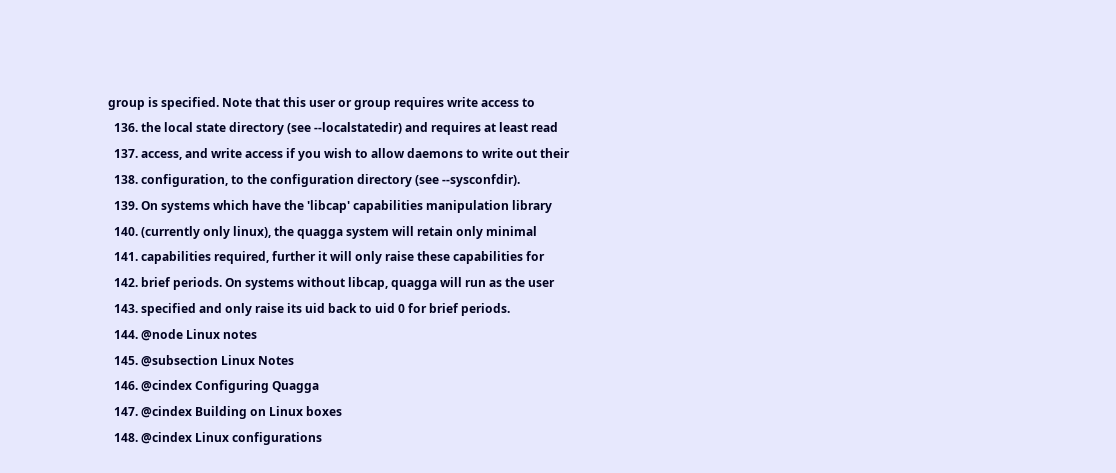group is specified. Note that this user or group requires write access to
  136. the local state directory (see --localstatedir) and requires at least read
  137. access, and write access if you wish to allow daemons to write out their
  138. configuration, to the configuration directory (see --sysconfdir).
  139. On systems which have the 'libcap' capabilities manipulation library
  140. (currently only linux), the quagga system will retain only minimal
  141. capabilities required, further it will only raise these capabilities for
  142. brief periods. On systems without libcap, quagga will run as the user
  143. specified and only raise its uid back to uid 0 for brief periods.
  144. @node Linux notes
  145. @subsection Linux Notes
  146. @cindex Configuring Quagga
  147. @cindex Building on Linux boxes
  148. @cindex Linux configurations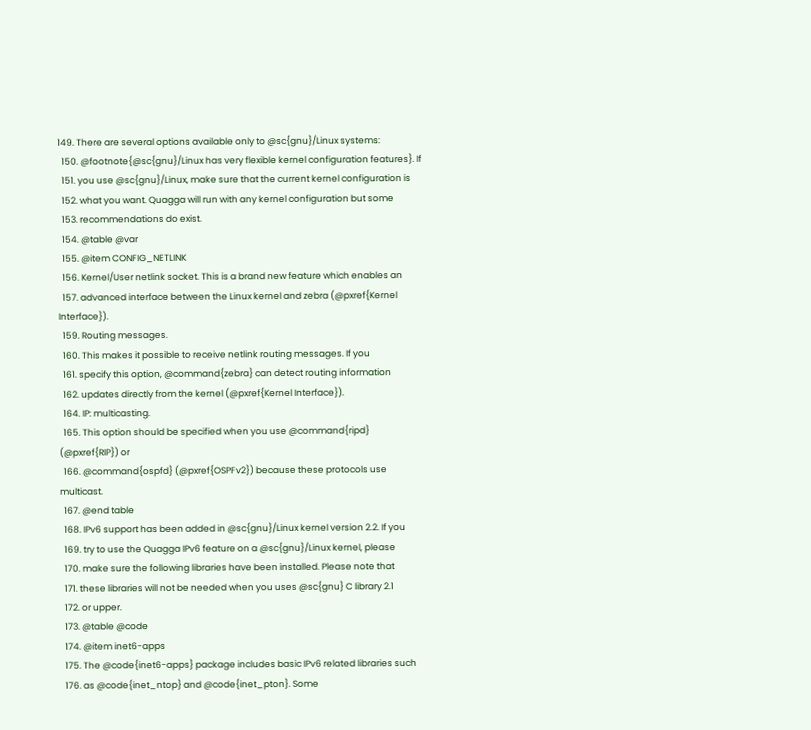149. There are several options available only to @sc{gnu}/Linux systems:
  150. @footnote{@sc{gnu}/Linux has very flexible kernel configuration features}. If
  151. you use @sc{gnu}/Linux, make sure that the current kernel configuration is
  152. what you want. Quagga will run with any kernel configuration but some
  153. recommendations do exist.
  154. @table @var
  155. @item CONFIG_NETLINK
  156. Kernel/User netlink socket. This is a brand new feature which enables an
  157. advanced interface between the Linux kernel and zebra (@pxref{Kernel Interface}).
  159. Routing messages.
  160. This makes it possible to receive netlink routing messages. If you
  161. specify this option, @command{zebra} can detect routing information
  162. updates directly from the kernel (@pxref{Kernel Interface}).
  164. IP: multicasting.
  165. This option should be specified when you use @command{ripd} (@pxref{RIP}) or
  166. @command{ospfd} (@pxref{OSPFv2}) because these protocols use multicast.
  167. @end table
  168. IPv6 support has been added in @sc{gnu}/Linux kernel version 2.2. If you
  169. try to use the Quagga IPv6 feature on a @sc{gnu}/Linux kernel, please
  170. make sure the following libraries have been installed. Please note that
  171. these libraries will not be needed when you uses @sc{gnu} C library 2.1
  172. or upper.
  173. @table @code
  174. @item inet6-apps
  175. The @code{inet6-apps} package includes basic IPv6 related libraries such
  176. as @code{inet_ntop} and @code{inet_pton}. Some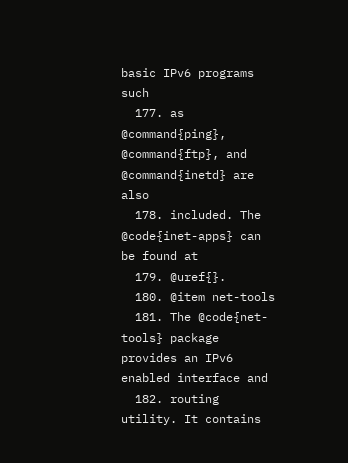basic IPv6 programs such
  177. as @command{ping}, @command{ftp}, and @command{inetd} are also
  178. included. The @code{inet-apps} can be found at
  179. @uref{}.
  180. @item net-tools
  181. The @code{net-tools} package provides an IPv6 enabled interface and
  182. routing utility. It contains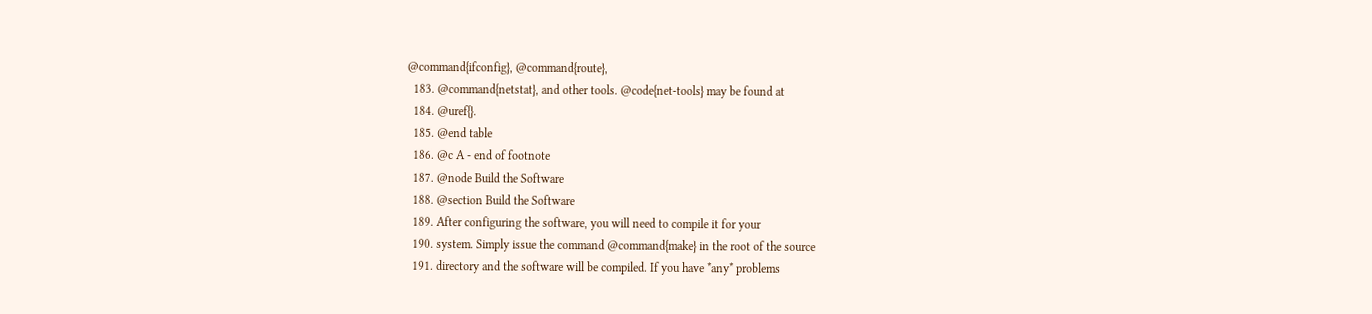@command{ifconfig}, @command{route},
  183. @command{netstat}, and other tools. @code{net-tools} may be found at
  184. @uref{}.
  185. @end table
  186. @c A - end of footnote
  187. @node Build the Software
  188. @section Build the Software
  189. After configuring the software, you will need to compile it for your
  190. system. Simply issue the command @command{make} in the root of the source
  191. directory and the software will be compiled. If you have *any* problems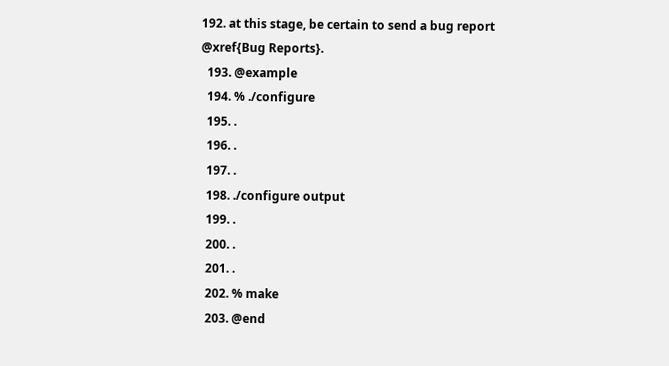192. at this stage, be certain to send a bug report @xref{Bug Reports}.
  193. @example
  194. % ./configure
  195. .
  196. .
  197. .
  198. ./configure output
  199. .
  200. .
  201. .
  202. % make
  203. @end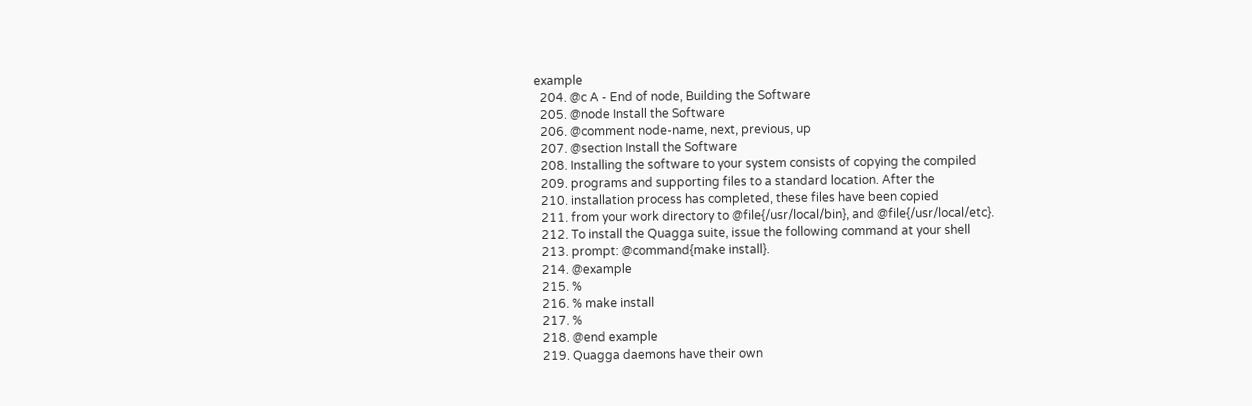example
  204. @c A - End of node, Building the Software
  205. @node Install the Software
  206. @comment node-name, next, previous, up
  207. @section Install the Software
  208. Installing the software to your system consists of copying the compiled
  209. programs and supporting files to a standard location. After the
  210. installation process has completed, these files have been copied
  211. from your work directory to @file{/usr/local/bin}, and @file{/usr/local/etc}.
  212. To install the Quagga suite, issue the following command at your shell
  213. prompt: @command{make install}.
  214. @example
  215. %
  216. % make install
  217. %
  218. @end example
  219. Quagga daemons have their own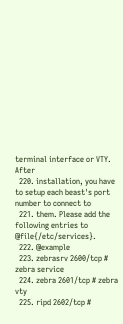terminal interface or VTY. After
  220. installation, you have to setup each beast's port number to connect to
  221. them. Please add the following entries to @file{/etc/services}.
  222. @example
  223. zebrasrv 2600/tcp # zebra service
  224. zebra 2601/tcp # zebra vty
  225. ripd 2602/tcp #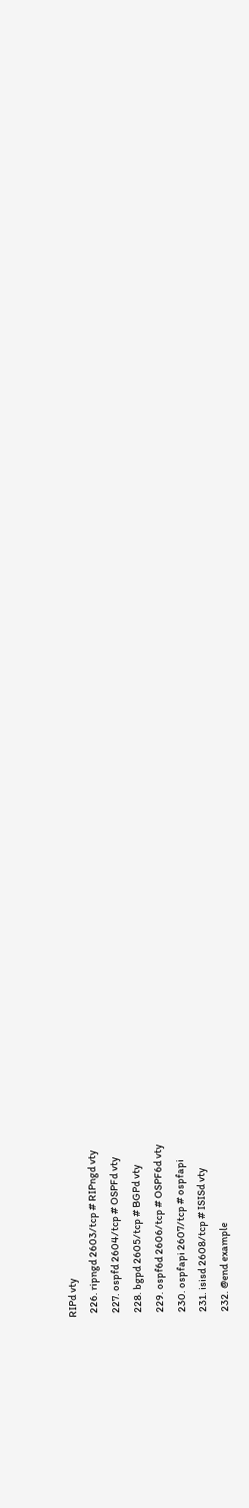RIPd vty
  226. ripngd 2603/tcp # RIPngd vty
  227. ospfd 2604/tcp # OSPFd vty
  228. bgpd 2605/tcp # BGPd vty
  229. ospf6d 2606/tcp # OSPF6d vty
  230. ospfapi 2607/tcp # ospfapi
  231. isisd 2608/tcp # ISISd vty
  232. @end example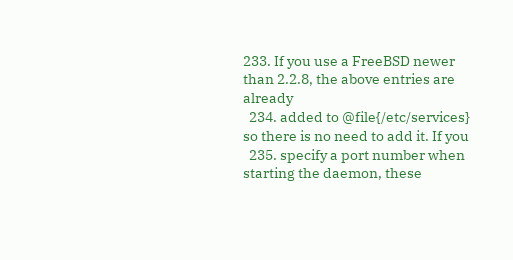233. If you use a FreeBSD newer than 2.2.8, the above entries are already
  234. added to @file{/etc/services} so there is no need to add it. If you
  235. specify a port number when starting the daemon, these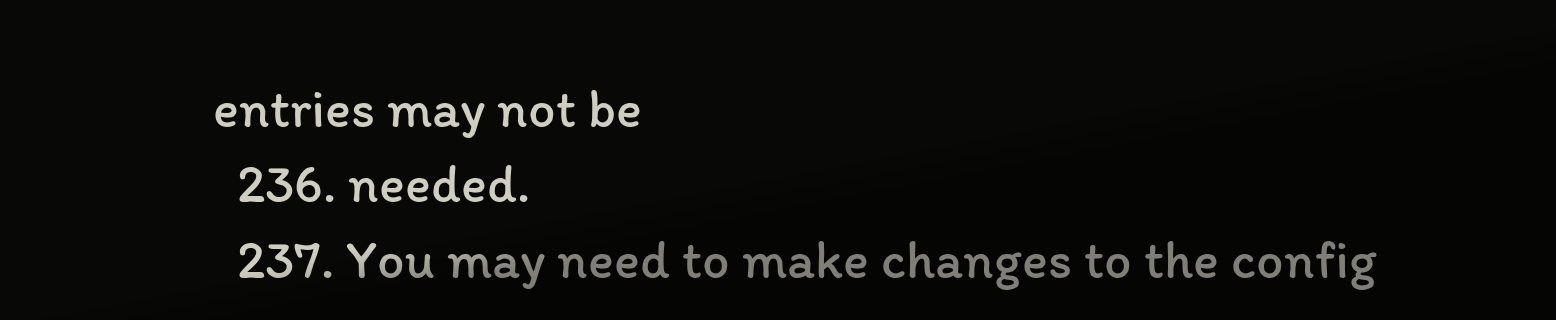entries may not be
  236. needed.
  237. You may need to make changes to the config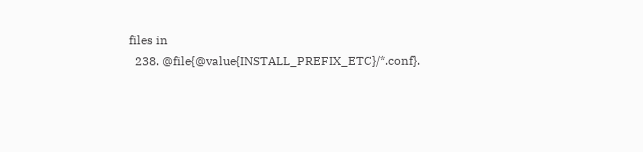files in
  238. @file{@value{INSTALL_PREFIX_ETC}/*.conf}.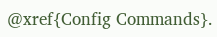@xref{Config Commands}.